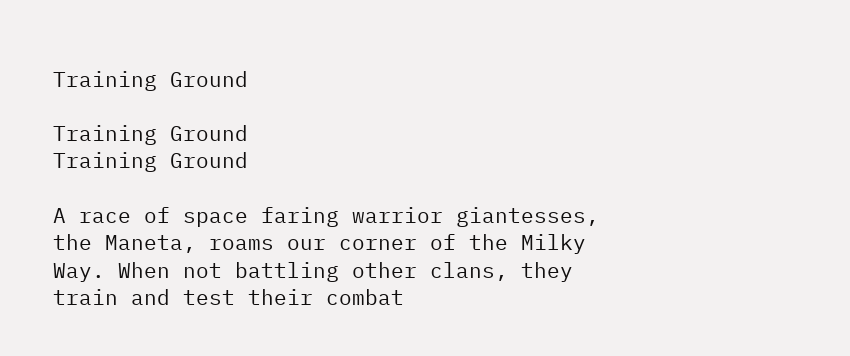Training Ground

Training Ground
Training Ground

A race of space faring warrior giantesses, the Maneta, roams our corner of the Milky Way. When not battling other clans, they train and test their combat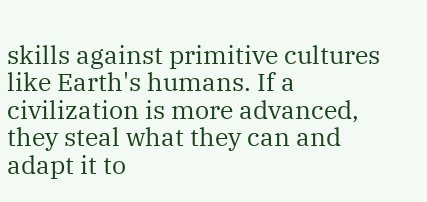skills against primitive cultures like Earth's humans. If a civilization is more advanced, they steal what they can and adapt it to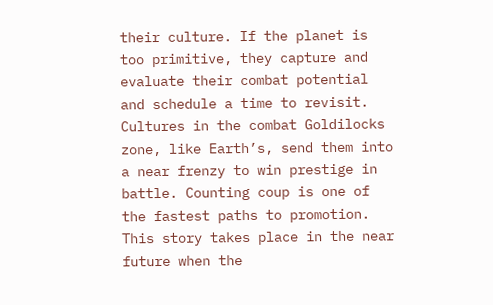their culture. If the planet is too primitive, they capture and evaluate their combat potential and schedule a time to revisit. Cultures in the combat Goldilocks zone, like Earth’s, send them into a near frenzy to win prestige in battle. Counting coup is one of the fastest paths to promotion. This story takes place in the near future when the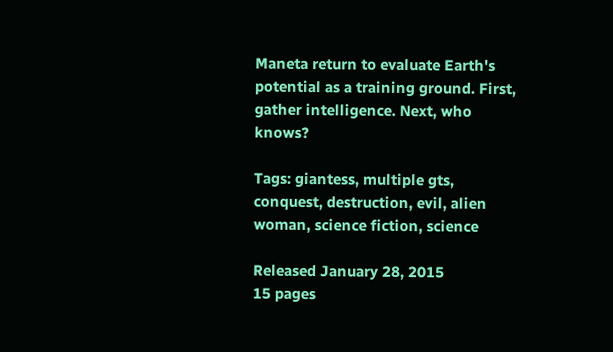Maneta return to evaluate Earth's potential as a training ground. First, gather intelligence. Next, who knows?

Tags: giantess, multiple gts, conquest, destruction, evil, alien woman, science fiction, science

Released January 28, 2015
15 pages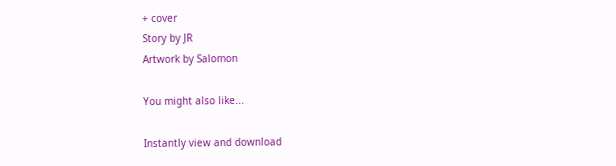+ cover
Story by JR
Artwork by Salomon

You might also like...

Instantly view and download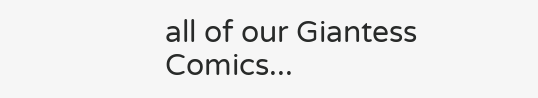all of our Giantess Comics...